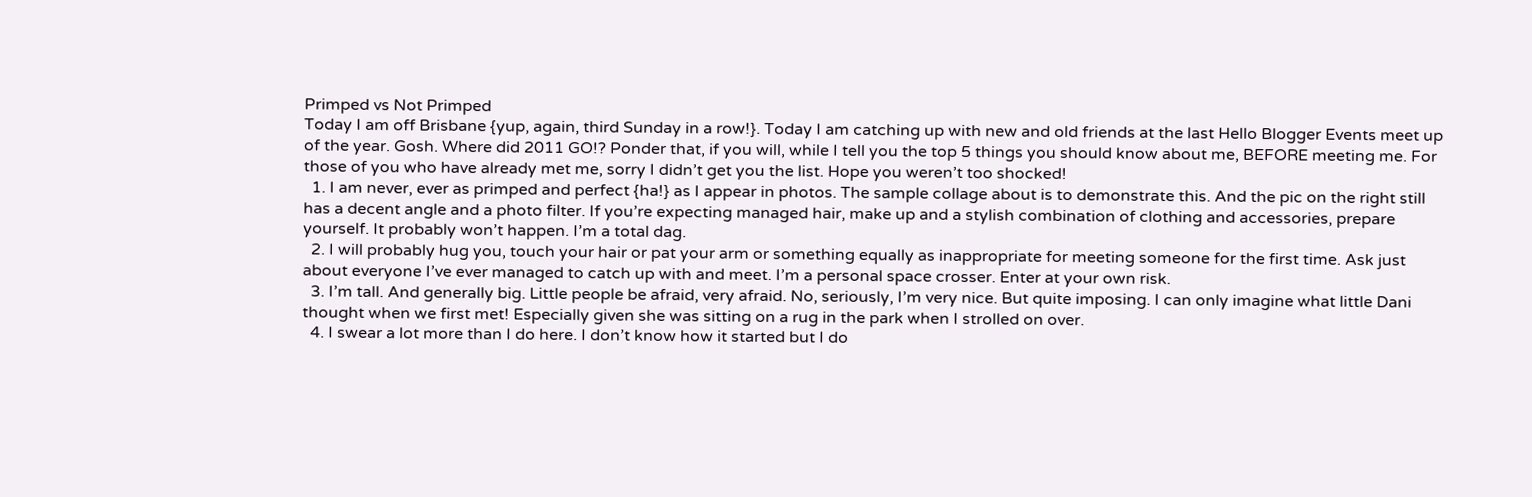Primped vs Not Primped
Today I am off Brisbane {yup, again, third Sunday in a row!}. Today I am catching up with new and old friends at the last Hello Blogger Events meet up of the year. Gosh. Where did 2011 GO!? Ponder that, if you will, while I tell you the top 5 things you should know about me, BEFORE meeting me. For those of you who have already met me, sorry I didn’t get you the list. Hope you weren’t too shocked!
  1. I am never, ever as primped and perfect {ha!} as I appear in photos. The sample collage about is to demonstrate this. And the pic on the right still has a decent angle and a photo filter. If you’re expecting managed hair, make up and a stylish combination of clothing and accessories, prepare yourself. It probably won’t happen. I’m a total dag.
  2. I will probably hug you, touch your hair or pat your arm or something equally as inappropriate for meeting someone for the first time. Ask just about everyone I’ve ever managed to catch up with and meet. I’m a personal space crosser. Enter at your own risk.
  3. I’m tall. And generally big. Little people be afraid, very afraid. No, seriously, I’m very nice. But quite imposing. I can only imagine what little Dani thought when we first met! Especially given she was sitting on a rug in the park when I strolled on over.
  4. I swear a lot more than I do here. I don’t know how it started but I do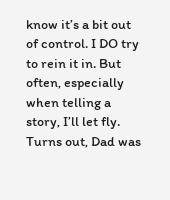know it’s a bit out of control. I DO try to rein it in. But often, especially when telling a story, I’ll let fly. Turns out, Dad was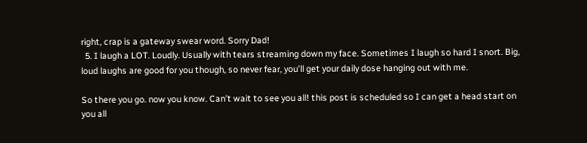right, crap is a gateway swear word. Sorry Dad!
  5. I laugh a LOT. Loudly. Usually with tears streaming down my face. Sometimes I laugh so hard I snort. Big, loud laughs are good for you though, so never fear, you’ll get your daily dose hanging out with me.

So there you go. now you know. Can’t wait to see you all! this post is scheduled so I can get a head start on you all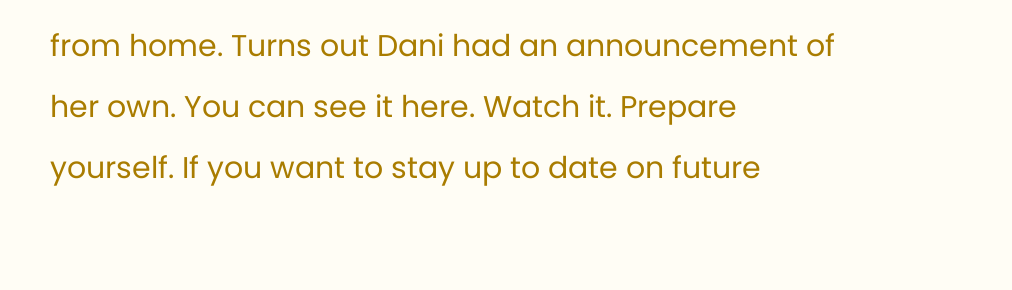from home. Turns out Dani had an announcement of her own. You can see it here. Watch it. Prepare yourself. If you want to stay up to date on future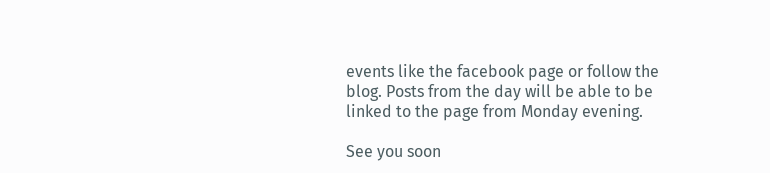events like the facebook page or follow the blog. Posts from the day will be able to be linked to the page from Monday evening.

See you soon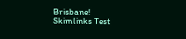Brisbane!
Skimlinks Test